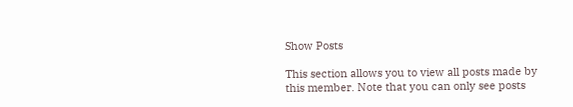Show Posts

This section allows you to view all posts made by this member. Note that you can only see posts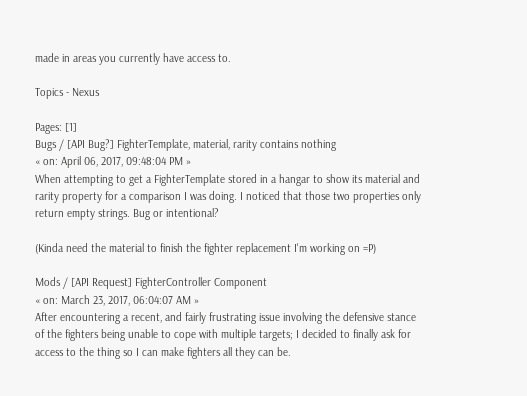made in areas you currently have access to.

Topics - Nexus

Pages: [1]
Bugs / [API Bug?] FighterTemplate, material, rarity contains nothing
« on: April 06, 2017, 09:48:04 PM »
When attempting to get a FighterTemplate stored in a hangar to show its material and rarity property for a comparison I was doing. I noticed that those two properties only return empty strings. Bug or intentional?

(Kinda need the material to finish the fighter replacement I'm working on =P)

Mods / [API Request] FighterController Component
« on: March 23, 2017, 06:04:07 AM »
After encountering a recent, and fairly frustrating issue involving the defensive stance of the fighters being unable to cope with multiple targets; I decided to finally ask for access to the thing so I can make fighters all they can be.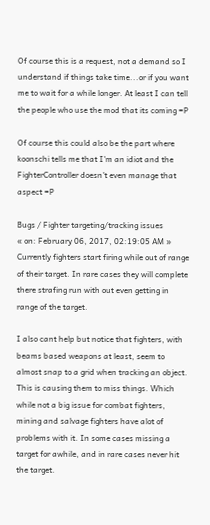Of course this is a request, not a demand so I understand if things take time...or if you want me to wait for a while longer. At least I can tell the people who use the mod that its coming =P

Of course this could also be the part where koonschi tells me that I'm an idiot and the FighterController doesn't even manage that aspect =P

Bugs / Fighter targeting/tracking issues
« on: February 06, 2017, 02:19:05 AM »
Currently fighters start firing while out of range of their target. In rare cases they will complete there strafing run with out even getting in range of the target.

I also cant help but notice that fighters, with beams based weapons at least, seem to almost snap to a grid when tracking an object. This is causing them to miss things. Which while not a big issue for combat fighters, mining and salvage fighters have alot of problems with it. In some cases missing a target for awhile, and in rare cases never hit the target.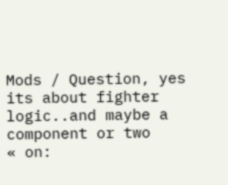Mods / Question, yes its about fighter logic..and maybe a component or two
« on: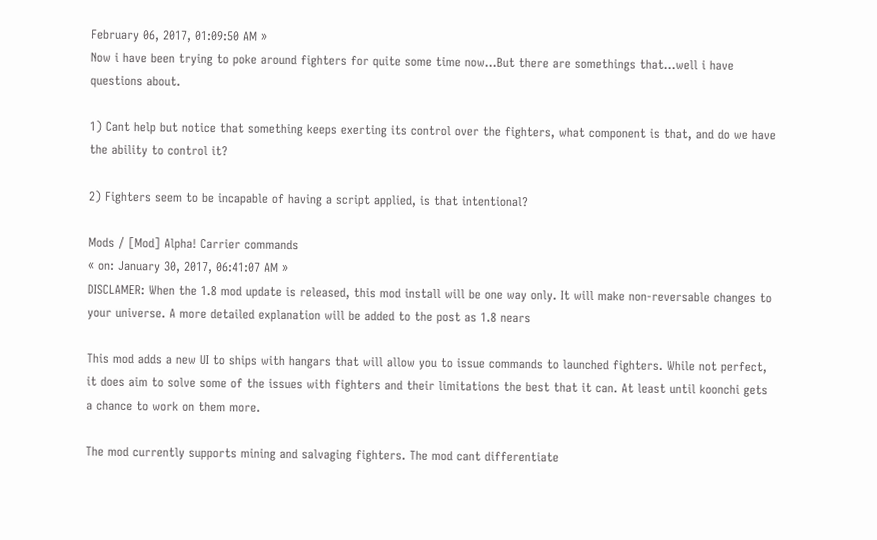February 06, 2017, 01:09:50 AM »
Now i have been trying to poke around fighters for quite some time now...But there are somethings that...well i have questions about.

1) Cant help but notice that something keeps exerting its control over the fighters, what component is that, and do we have the ability to control it?

2) Fighters seem to be incapable of having a script applied, is that intentional?

Mods / [Mod] Alpha! Carrier commands
« on: January 30, 2017, 06:41:07 AM »
DISCLAMER: When the 1.8 mod update is released, this mod install will be one way only. It will make non-reversable changes to your universe. A more detailed explanation will be added to the post as 1.8 nears

This mod adds a new UI to ships with hangars that will allow you to issue commands to launched fighters. While not perfect, it does aim to solve some of the issues with fighters and their limitations the best that it can. At least until koonchi gets a chance to work on them more.

The mod currently supports mining and salvaging fighters. The mod cant differentiate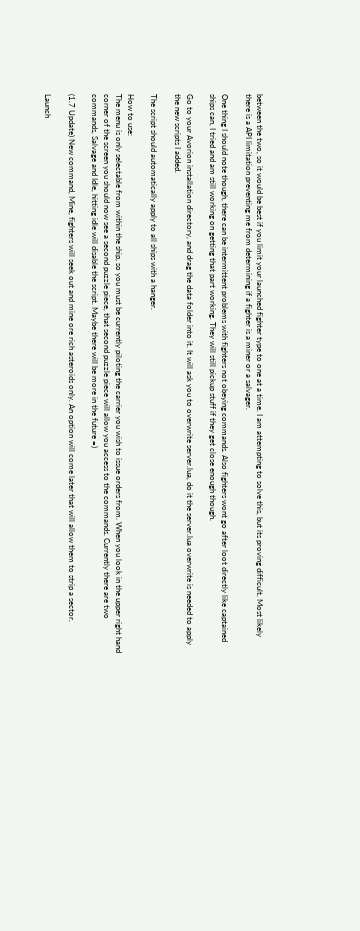between the two, so it would be best if you limit your launched fighter type to one at a time. I am attempting to solve this, but its proving difficult. Most likely there is a API limitation preventing me from determining if a fighter is a miner or a salvager.

One thing I should note though, there can be intermittent problems with fighters not obeying commands. Also fighters wont go after loot directly like captained ships can, I tried and am still working on getting that part working. They will still pickup stuff if they get close enough though.

Go to your Avorion installation directory, and drag the data folder into it. It will ask you to overwrite server.lua, do it the server.lua overwrite is needed to apply the new scripts I added.

The script should automatically apply to all ships with a hanger.

How to use:
The menu is only selectable from within the ship, so you must be currently piloting the carrier you wish to issue orders from. When you look in the upper right hand corner of the screen you should now see a second puzzle piece, that second puzzle piece will allow you access to the commands. Currently there are two commands, Salvage and Idle, hitting idle will disable the script. Maybe there will be more in the future =)

(1.7 Update) New command, Mine, fighters will seek out and mine ore rich asteroids only. An option will come later that will allow them to strip a sector.

Launch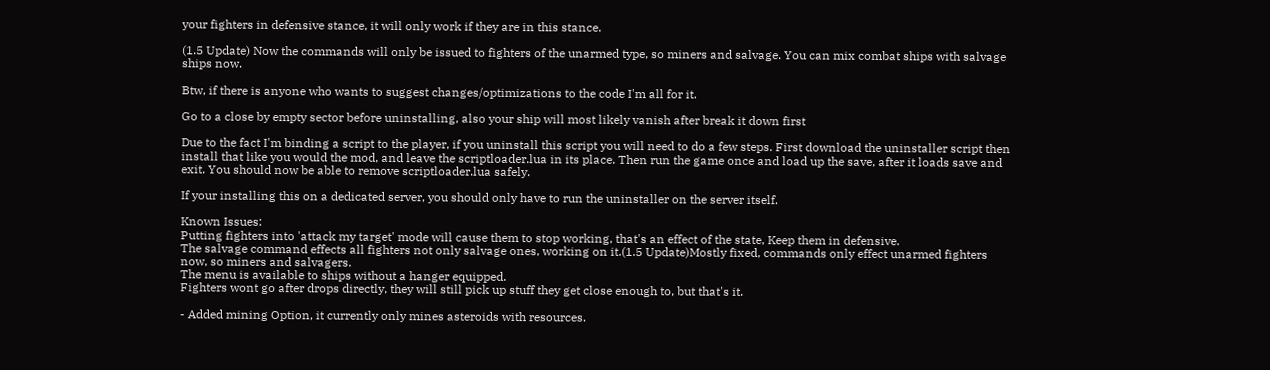your fighters in defensive stance, it will only work if they are in this stance.

(1.5 Update) Now the commands will only be issued to fighters of the unarmed type, so miners and salvage. You can mix combat ships with salvage ships now.

Btw, if there is anyone who wants to suggest changes/optimizations to the code I'm all for it.

Go to a close by empty sector before uninstalling, also your ship will most likely vanish after break it down first

Due to the fact I'm binding a script to the player, if you uninstall this script you will need to do a few steps. First download the uninstaller script then install that like you would the mod, and leave the scriptloader.lua in its place. Then run the game once and load up the save, after it loads save and exit. You should now be able to remove scriptloader.lua safely.

If your installing this on a dedicated server, you should only have to run the uninstaller on the server itself.

Known Issues:
Putting fighters into 'attack my target' mode will cause them to stop working, that's an effect of the state, Keep them in defensive.
The salvage command effects all fighters not only salvage ones, working on it.(1.5 Update)Mostly fixed, commands only effect unarmed fighters now, so miners and salvagers.
The menu is available to ships without a hanger equipped.
Fighters wont go after drops directly, they will still pick up stuff they get close enough to, but that's it.

- Added mining Option, it currently only mines asteroids with resources.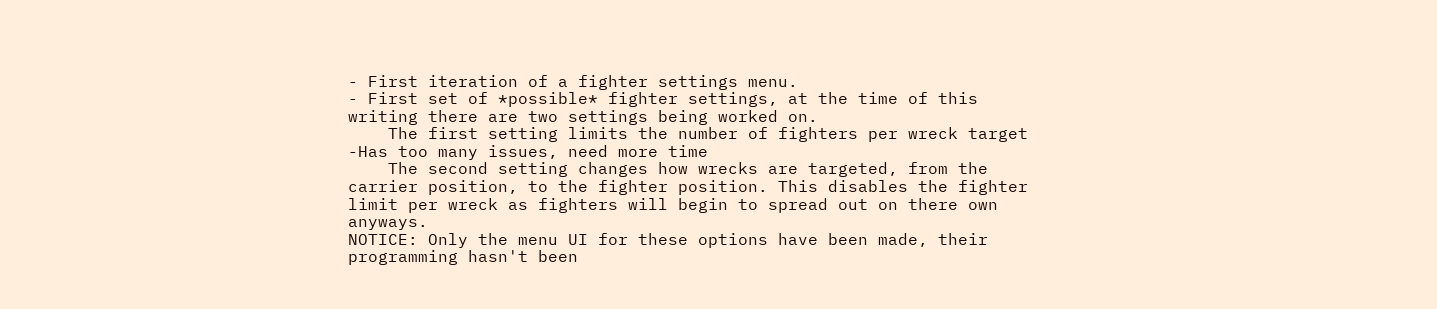- First iteration of a fighter settings menu.
- First set of *possible* fighter settings, at the time of this writing there are two settings being worked on.
    The first setting limits the number of fighters per wreck target -Has too many issues, need more time
    The second setting changes how wrecks are targeted, from the carrier position, to the fighter position. This disables the fighter limit per wreck as fighters will begin to spread out on there own anyways.
NOTICE: Only the menu UI for these options have been made, their programming hasn't been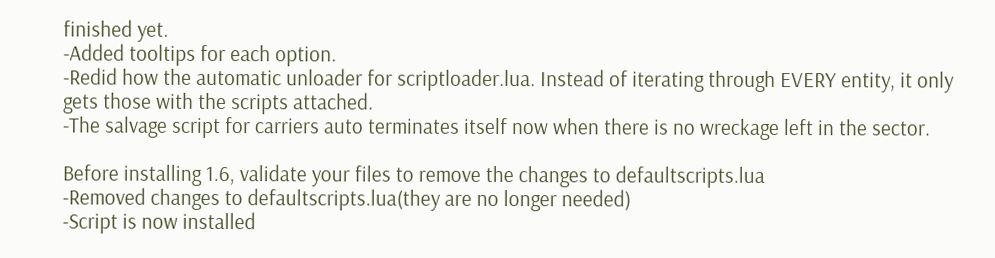finished yet.
-Added tooltips for each option.
-Redid how the automatic unloader for scriptloader.lua. Instead of iterating through EVERY entity, it only gets those with the scripts attached.
-The salvage script for carriers auto terminates itself now when there is no wreckage left in the sector.

Before installing 1.6, validate your files to remove the changes to defaultscripts.lua
-Removed changes to defaultscripts.lua(they are no longer needed)
-Script is now installed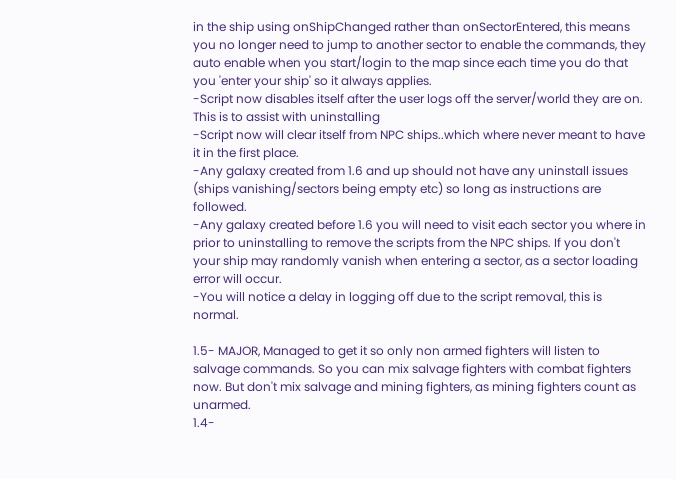in the ship using onShipChanged rather than onSectorEntered, this means you no longer need to jump to another sector to enable the commands, they auto enable when you start/login to the map since each time you do that you 'enter your ship' so it always applies.
-Script now disables itself after the user logs off the server/world they are on. This is to assist with uninstalling
-Script now will clear itself from NPC ships..which where never meant to have it in the first place.
-Any galaxy created from 1.6 and up should not have any uninstall issues (ships vanishing/sectors being empty etc) so long as instructions are followed.
-Any galaxy created before 1.6 you will need to visit each sector you where in prior to uninstalling to remove the scripts from the NPC ships. If you don't your ship may randomly vanish when entering a sector, as a sector loading error will occur.
-You will notice a delay in logging off due to the script removal, this is normal.

1.5- MAJOR, Managed to get it so only non armed fighters will listen to salvage commands. So you can mix salvage fighters with combat fighters now. But don't mix salvage and mining fighters, as mining fighters count as unarmed.
1.4-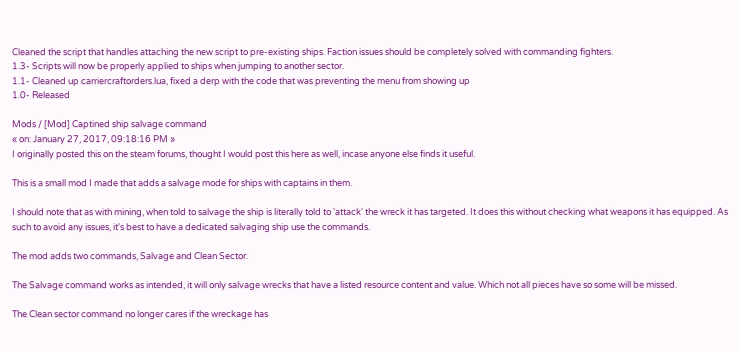Cleaned the script that handles attaching the new script to pre-existing ships. Faction issues should be completely solved with commanding fighters.
1.3- Scripts will now be properly applied to ships when jumping to another sector.
1.1- Cleaned up carriercraftorders.lua, fixed a derp with the code that was preventing the menu from showing up
1.0- Released

Mods / [Mod] Captined ship salvage command
« on: January 27, 2017, 09:18:16 PM »
I originally posted this on the steam forums, thought I would post this here as well, incase anyone else finds it useful.

This is a small mod I made that adds a salvage mode for ships with captains in them.

I should note that as with mining, when told to salvage the ship is literally told to 'attack' the wreck it has targeted. It does this without checking what weapons it has equipped. As such to avoid any issues, it's best to have a dedicated salvaging ship use the commands.

The mod adds two commands, Salvage and Clean Sector.

The Salvage command works as intended, it will only salvage wrecks that have a listed resource content and value. Which not all pieces have so some will be missed.

The Clean sector command no longer cares if the wreckage has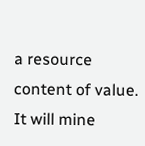a resource content of value. It will mine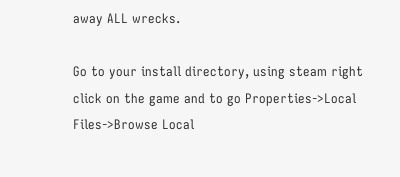away ALL wrecks.

Go to your install directory, using steam right click on the game and to go Properties->Local Files->Browse Local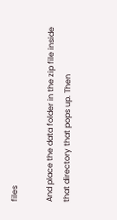files

And place the data folder in the zip file inside that directory that pops up. Then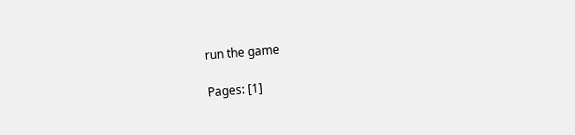run the game

Pages: [1]